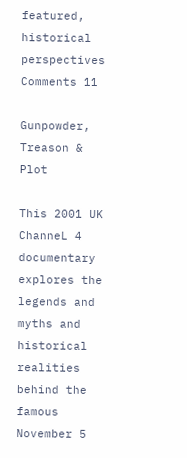featured, historical perspectives
Comments 11

Gunpowder, Treason & Plot

This 2001 UK ChanneL 4 documentary explores the legends and myths and historical realities behind the famous November 5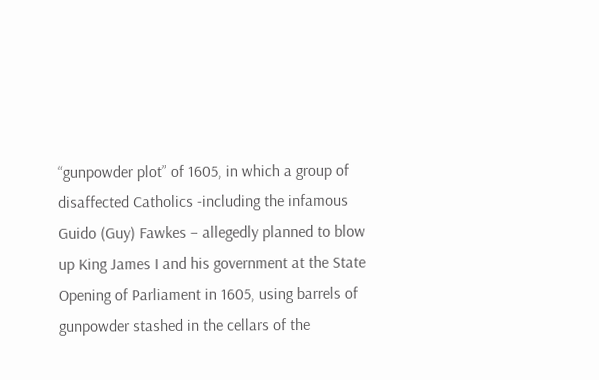“gunpowder plot” of 1605, in which a group of disaffected Catholics -including the infamous Guido (Guy) Fawkes – allegedly planned to blow up King James I and his government at the State Opening of Parliament in 1605, using barrels of gunpowder stashed in the cellars of the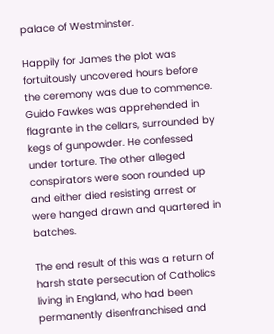palace of Westminster.

Happily for James the plot was fortuitously uncovered hours before the ceremony was due to commence. Guido Fawkes was apprehended in flagrante in the cellars, surrounded by kegs of gunpowder. He confessed under torture. The other alleged conspirators were soon rounded up and either died resisting arrest or were hanged drawn and quartered in batches.

The end result of this was a return of harsh state persecution of Catholics living in England, who had been permanently disenfranchised and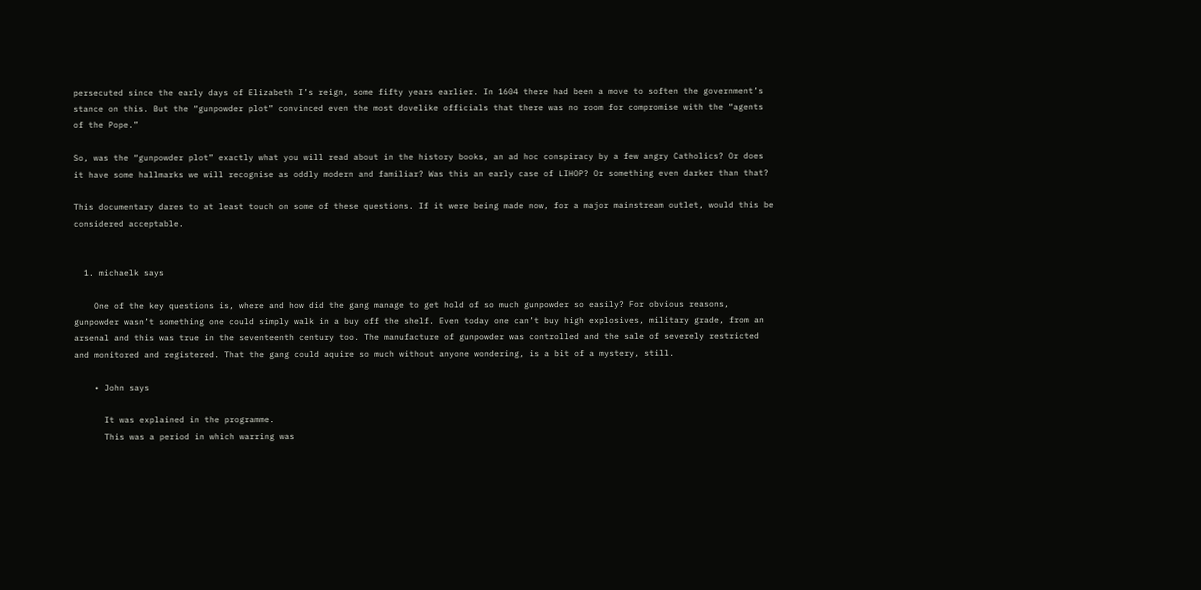persecuted since the early days of Elizabeth I’s reign, some fifty years earlier. In 1604 there had been a move to soften the government’s stance on this. But the “gunpowder plot” convinced even the most dovelike officials that there was no room for compromise with the “agents of the Pope.”

So, was the “gunpowder plot” exactly what you will read about in the history books, an ad hoc conspiracy by a few angry Catholics? Or does it have some hallmarks we will recognise as oddly modern and familiar? Was this an early case of LIHOP? Or something even darker than that?

This documentary dares to at least touch on some of these questions. If it were being made now, for a major mainstream outlet, would this be considered acceptable.


  1. michaelk says

    One of the key questions is, where and how did the gang manage to get hold of so much gunpowder so easily? For obvious reasons, gunpowder wasn’t something one could simply walk in a buy off the shelf. Even today one can’t buy high explosives, military grade, from an arsenal and this was true in the seventeenth century too. The manufacture of gunpowder was controlled and the sale of severely restricted and monitored and registered. That the gang could aquire so much without anyone wondering, is a bit of a mystery, still.

    • John says

      It was explained in the programme.
      This was a period in which warring was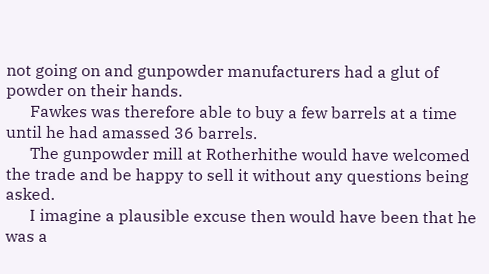not going on and gunpowder manufacturers had a glut of powder on their hands.
      Fawkes was therefore able to buy a few barrels at a time until he had amassed 36 barrels.
      The gunpowder mill at Rotherhithe would have welcomed the trade and be happy to sell it without any questions being asked.
      I imagine a plausible excuse then would have been that he was a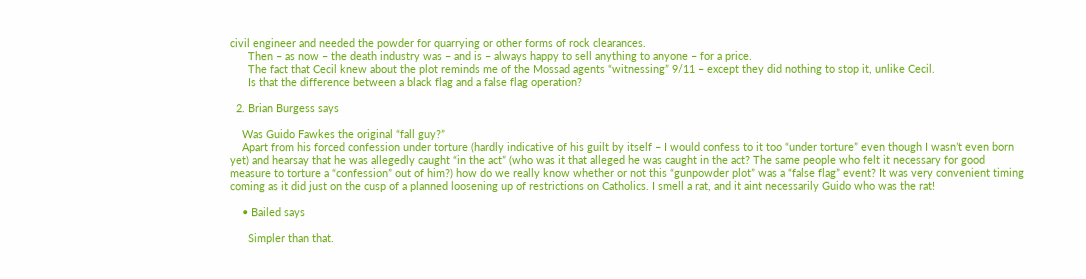civil engineer and needed the powder for quarrying or other forms of rock clearances.
      Then – as now – the death industry was – and is – always happy to sell anything to anyone – for a price.
      The fact that Cecil knew about the plot reminds me of the Mossad agents “witnessing” 9/11 – except they did nothing to stop it, unlike Cecil.
      Is that the difference between a black flag and a false flag operation?

  2. Brian Burgess says

    Was Guido Fawkes the original “fall guy?”
    Apart from his forced confession under torture (hardly indicative of his guilt by itself – I would confess to it too “under torture” even though I wasn’t even born yet) and hearsay that he was allegedly caught “in the act” (who was it that alleged he was caught in the act? The same people who felt it necessary for good measure to torture a “confession” out of him?) how do we really know whether or not this “gunpowder plot” was a “false flag” event? It was very convenient timing coming as it did just on the cusp of a planned loosening up of restrictions on Catholics. I smell a rat, and it aint necessarily Guido who was the rat!

    • Bailed says

      Simpler than that.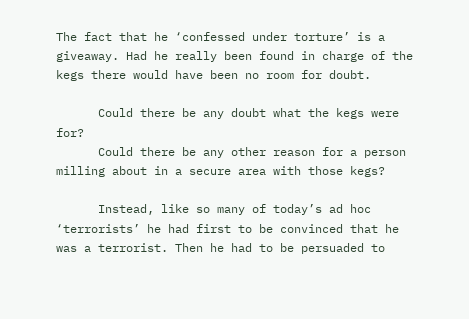The fact that he ‘confessed under torture’ is a giveaway. Had he really been found in charge of the kegs there would have been no room for doubt.

      Could there be any doubt what the kegs were for?
      Could there be any other reason for a person milling about in a secure area with those kegs?

      Instead, like so many of today’s ad hoc ‘terrorists’ he had first to be convinced that he was a terrorist. Then he had to be persuaded to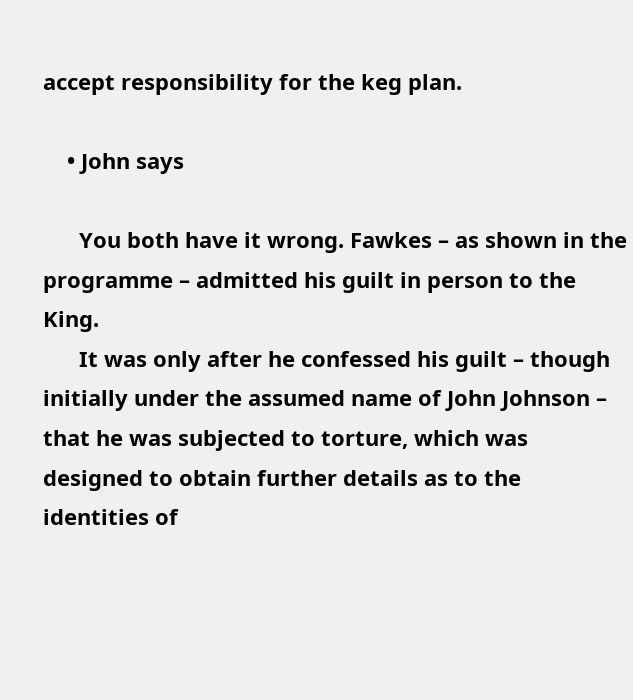accept responsibility for the keg plan.

    • John says

      You both have it wrong. Fawkes – as shown in the programme – admitted his guilt in person to the King.
      It was only after he confessed his guilt – though initially under the assumed name of John Johnson – that he was subjected to torture, which was designed to obtain further details as to the identities of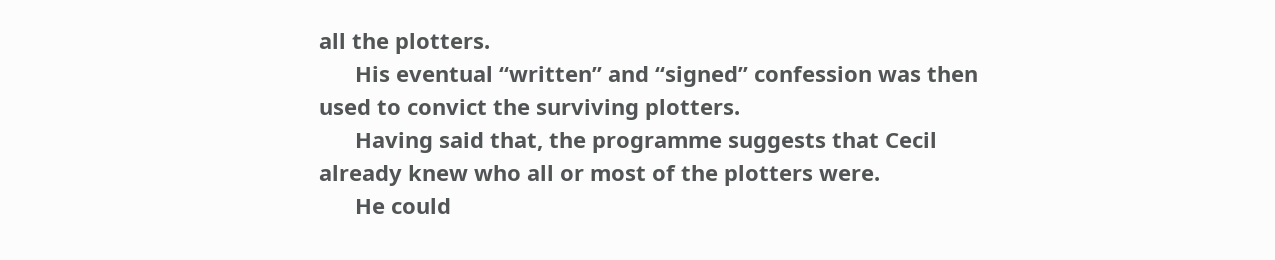all the plotters.
      His eventual “written” and “signed” confession was then used to convict the surviving plotters.
      Having said that, the programme suggests that Cecil already knew who all or most of the plotters were.
      He could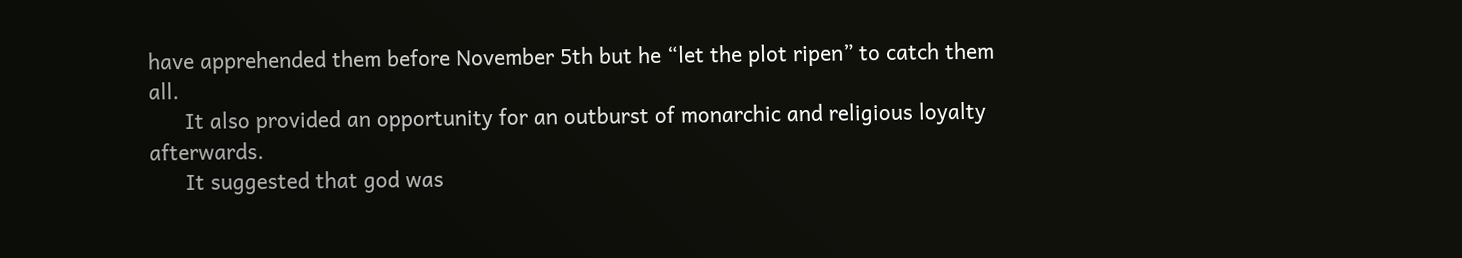have apprehended them before November 5th but he “let the plot ripen” to catch them all.
      It also provided an opportunity for an outburst of monarchic and religious loyalty afterwards.
      It suggested that god was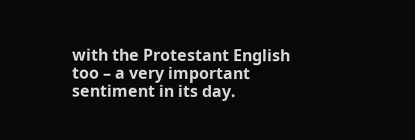with the Protestant English too – a very important sentiment in its day.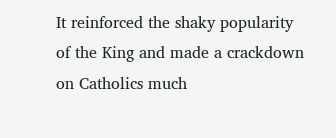It reinforced the shaky popularity of the King and made a crackdown on Catholics much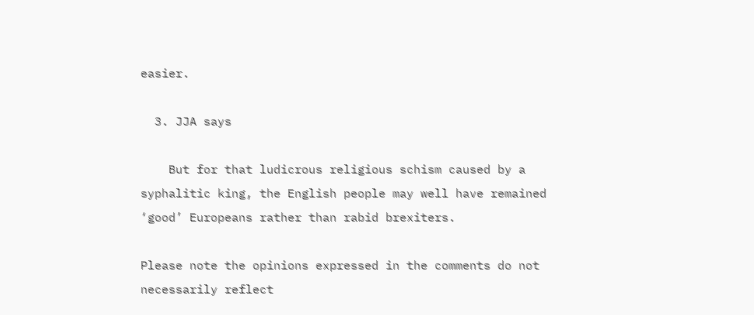easier.

  3. JJA says

    But for that ludicrous religious schism caused by a syphalitic king, the English people may well have remained ‘good’ Europeans rather than rabid brexiters.

Please note the opinions expressed in the comments do not necessarily reflect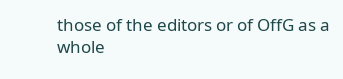those of the editors or of OffG as a whole